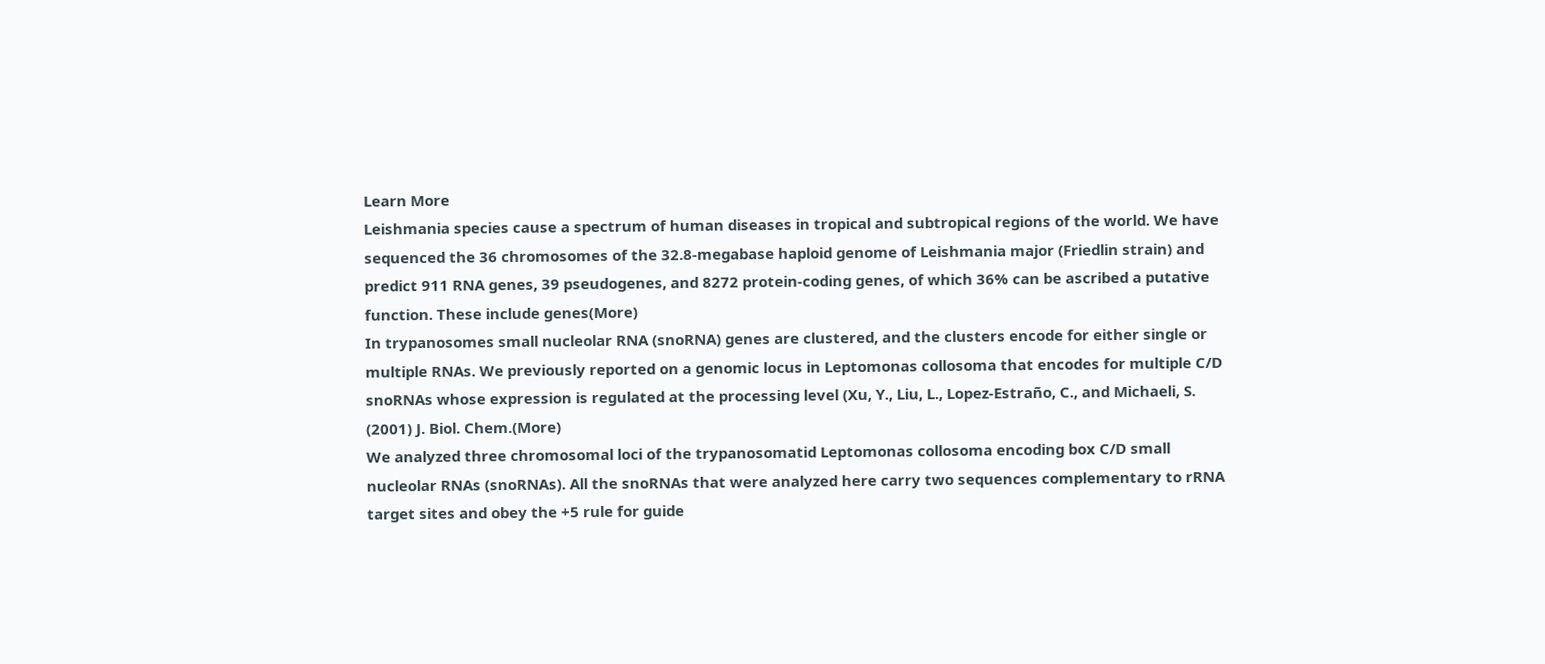Learn More
Leishmania species cause a spectrum of human diseases in tropical and subtropical regions of the world. We have sequenced the 36 chromosomes of the 32.8-megabase haploid genome of Leishmania major (Friedlin strain) and predict 911 RNA genes, 39 pseudogenes, and 8272 protein-coding genes, of which 36% can be ascribed a putative function. These include genes(More)
In trypanosomes small nucleolar RNA (snoRNA) genes are clustered, and the clusters encode for either single or multiple RNAs. We previously reported on a genomic locus in Leptomonas collosoma that encodes for multiple C/D snoRNAs whose expression is regulated at the processing level (Xu, Y., Liu, L., Lopez-Estraño, C., and Michaeli, S. (2001) J. Biol. Chem.(More)
We analyzed three chromosomal loci of the trypanosomatid Leptomonas collosoma encoding box C/D small nucleolar RNAs (snoRNAs). All the snoRNAs that were analyzed here carry two sequences complementary to rRNA target sites and obey the +5 rule for guide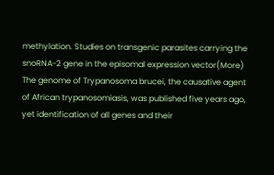methylation. Studies on transgenic parasites carrying the snoRNA-2 gene in the episomal expression vector(More)
The genome of Trypanosoma brucei, the causative agent of African trypanosomiasis, was published five years ago, yet identification of all genes and their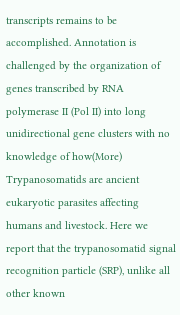transcripts remains to be accomplished. Annotation is challenged by the organization of genes transcribed by RNA polymerase II (Pol II) into long unidirectional gene clusters with no knowledge of how(More)
Trypanosomatids are ancient eukaryotic parasites affecting humans and livestock. Here we report that the trypanosomatid signal recognition particle (SRP), unlike all other known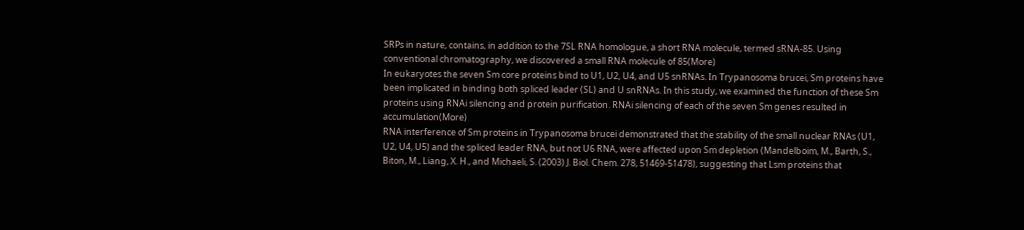SRPs in nature, contains, in addition to the 7SL RNA homologue, a short RNA molecule, termed sRNA-85. Using conventional chromatography, we discovered a small RNA molecule of 85(More)
In eukaryotes the seven Sm core proteins bind to U1, U2, U4, and U5 snRNAs. In Trypanosoma brucei, Sm proteins have been implicated in binding both spliced leader (SL) and U snRNAs. In this study, we examined the function of these Sm proteins using RNAi silencing and protein purification. RNAi silencing of each of the seven Sm genes resulted in accumulation(More)
RNA interference of Sm proteins in Trypanosoma brucei demonstrated that the stability of the small nuclear RNAs (U1, U2, U4, U5) and the spliced leader RNA, but not U6 RNA, were affected upon Sm depletion (Mandelboim, M., Barth, S., Biton, M., Liang, X. H., and Michaeli, S. (2003) J. Biol. Chem. 278, 51469-51478), suggesting that Lsm proteins that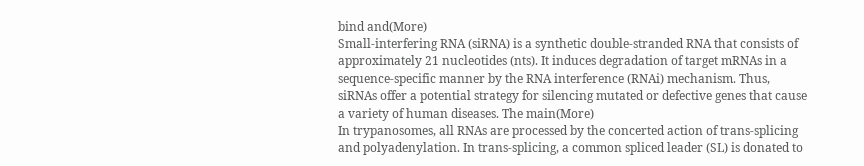bind and(More)
Small-interfering RNA (siRNA) is a synthetic double-stranded RNA that consists of approximately 21 nucleotides (nts). It induces degradation of target mRNAs in a sequence-specific manner by the RNA interference (RNAi) mechanism. Thus, siRNAs offer a potential strategy for silencing mutated or defective genes that cause a variety of human diseases. The main(More)
In trypanosomes, all RNAs are processed by the concerted action of trans-splicing and polyadenylation. In trans-splicing, a common spliced leader (SL) is donated to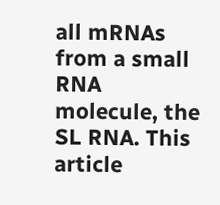all mRNAs from a small RNA molecule, the SL RNA. This article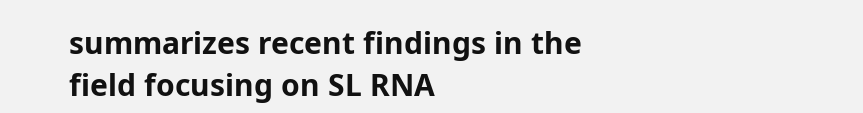summarizes recent findings in the field focusing on SL RNA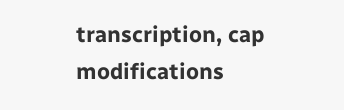transcription, cap modifications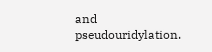and pseudouridylation.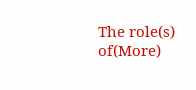The role(s) of(More)